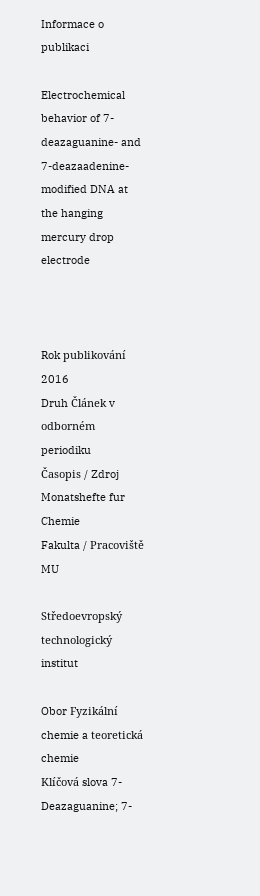Informace o publikaci

Electrochemical behavior of 7-deazaguanine- and 7-deazaadenine-modified DNA at the hanging mercury drop electrode



Rok publikování 2016
Druh Článek v odborném periodiku
Časopis / Zdroj Monatshefte fur Chemie
Fakulta / Pracoviště MU

Středoevropský technologický institut

Obor Fyzikální chemie a teoretická chemie
Klíčová slova 7-Deazaguanine; 7-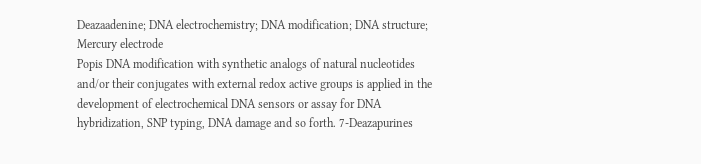Deazaadenine; DNA electrochemistry; DNA modification; DNA structure; Mercury electrode
Popis DNA modification with synthetic analogs of natural nucleotides and/or their conjugates with external redox active groups is applied in the development of electrochemical DNA sensors or assay for DNA hybridization, SNP typing, DNA damage and so forth. 7-Deazapurines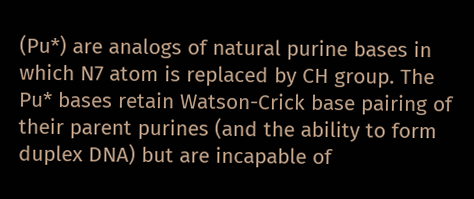(Pu*) are analogs of natural purine bases in which N7 atom is replaced by CH group. The Pu* bases retain Watson-Crick base pairing of their parent purines (and the ability to form duplex DNA) but are incapable of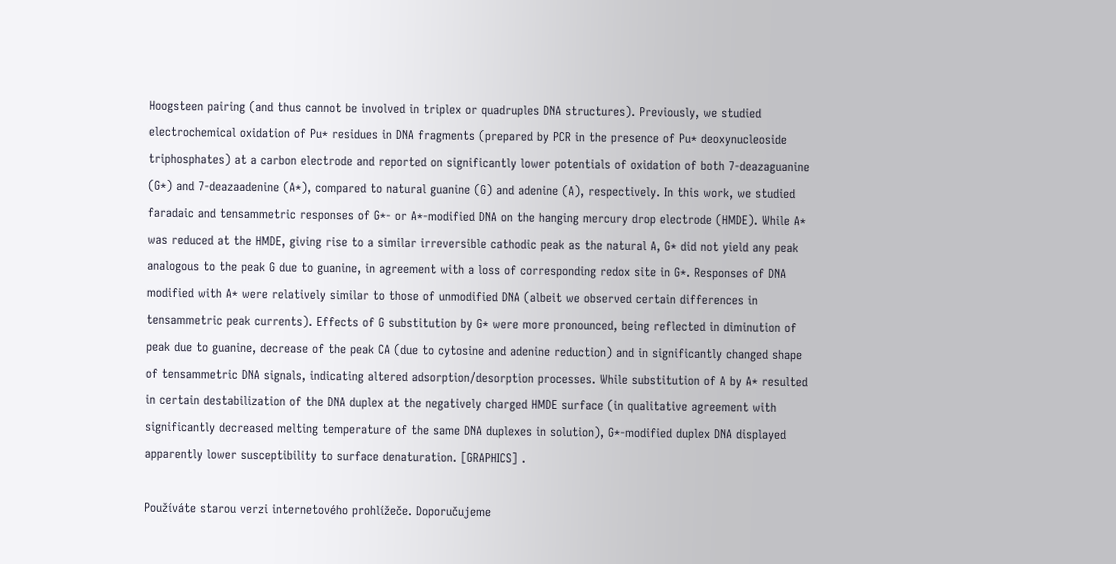Hoogsteen pairing (and thus cannot be involved in triplex or quadruples DNA structures). Previously, we studied electrochemical oxidation of Pu* residues in DNA fragments (prepared by PCR in the presence of Pu* deoxynucleoside triphosphates) at a carbon electrode and reported on significantly lower potentials of oxidation of both 7-deazaguanine (G*) and 7-deazaadenine (A*), compared to natural guanine (G) and adenine (A), respectively. In this work, we studied faradaic and tensammetric responses of G*- or A*-modified DNA on the hanging mercury drop electrode (HMDE). While A* was reduced at the HMDE, giving rise to a similar irreversible cathodic peak as the natural A, G* did not yield any peak analogous to the peak G due to guanine, in agreement with a loss of corresponding redox site in G*. Responses of DNA modified with A* were relatively similar to those of unmodified DNA (albeit we observed certain differences in tensammetric peak currents). Effects of G substitution by G* were more pronounced, being reflected in diminution of peak due to guanine, decrease of the peak CA (due to cytosine and adenine reduction) and in significantly changed shape of tensammetric DNA signals, indicating altered adsorption/desorption processes. While substitution of A by A* resulted in certain destabilization of the DNA duplex at the negatively charged HMDE surface (in qualitative agreement with significantly decreased melting temperature of the same DNA duplexes in solution), G*-modified duplex DNA displayed apparently lower susceptibility to surface denaturation. [GRAPHICS] .

Používáte starou verzi internetového prohlížeče. Doporučujeme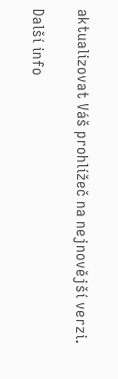aktualizovat Váš prohlížeč na nejnovější verzi.

Další info